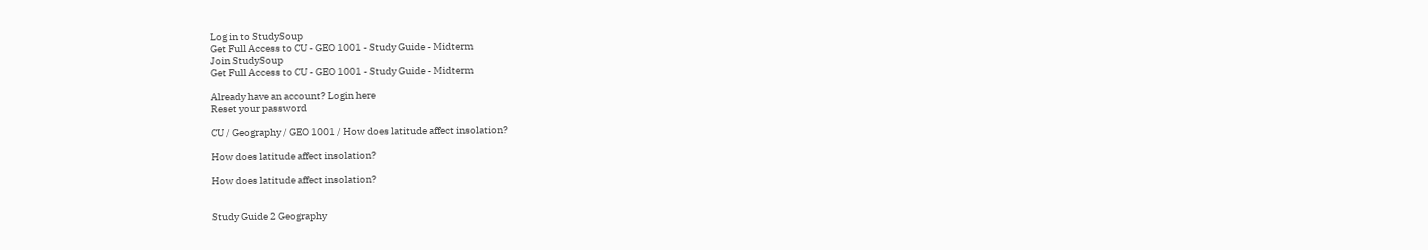Log in to StudySoup
Get Full Access to CU - GEO 1001 - Study Guide - Midterm
Join StudySoup
Get Full Access to CU - GEO 1001 - Study Guide - Midterm

Already have an account? Login here
Reset your password

CU / Geography / GEO 1001 / How does latitude affect insolation?

How does latitude affect insolation?

How does latitude affect insolation?


Study Guide 2 Geography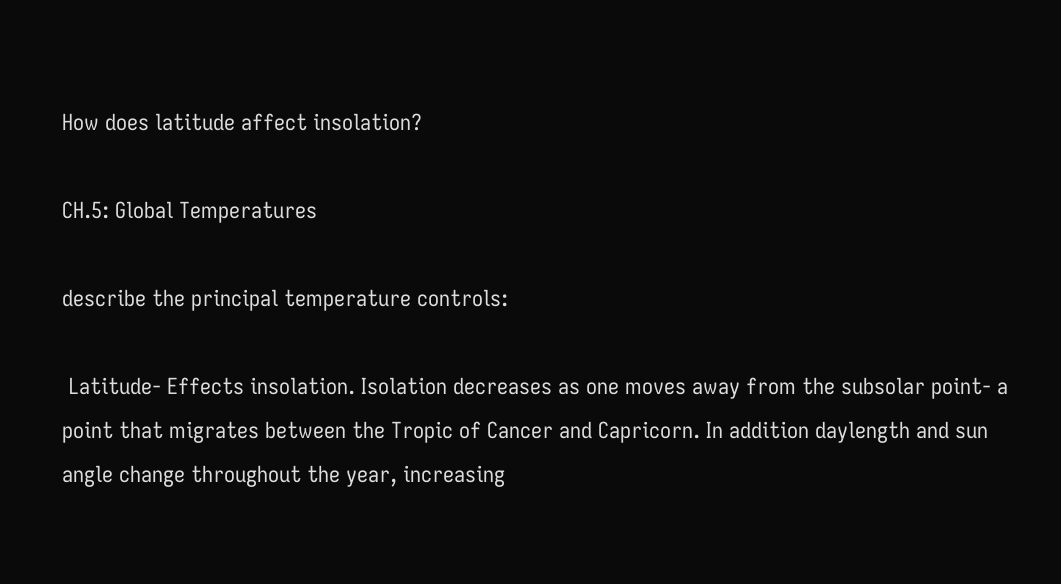How does latitude affect insolation?

CH.5: Global Temperatures

describe the principal temperature controls:

 Latitude- Effects insolation. Isolation decreases as one moves away from the subsolar point- a point that migrates between the Tropic of Cancer and Capricorn. In addition daylength and sun angle change throughout the year, increasing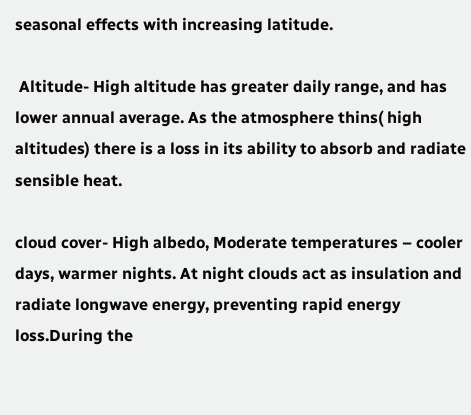seasonal effects with increasing latitude.

 Altitude- High altitude has greater daily range, and has lower annual average. As the atmosphere thins( high altitudes) there is a loss in its ability to absorb and radiate sensible heat.

cloud cover- High albedo, Moderate temperatures – cooler days, warmer nights. At night clouds act as insulation and radiate longwave energy, preventing rapid energy loss.During the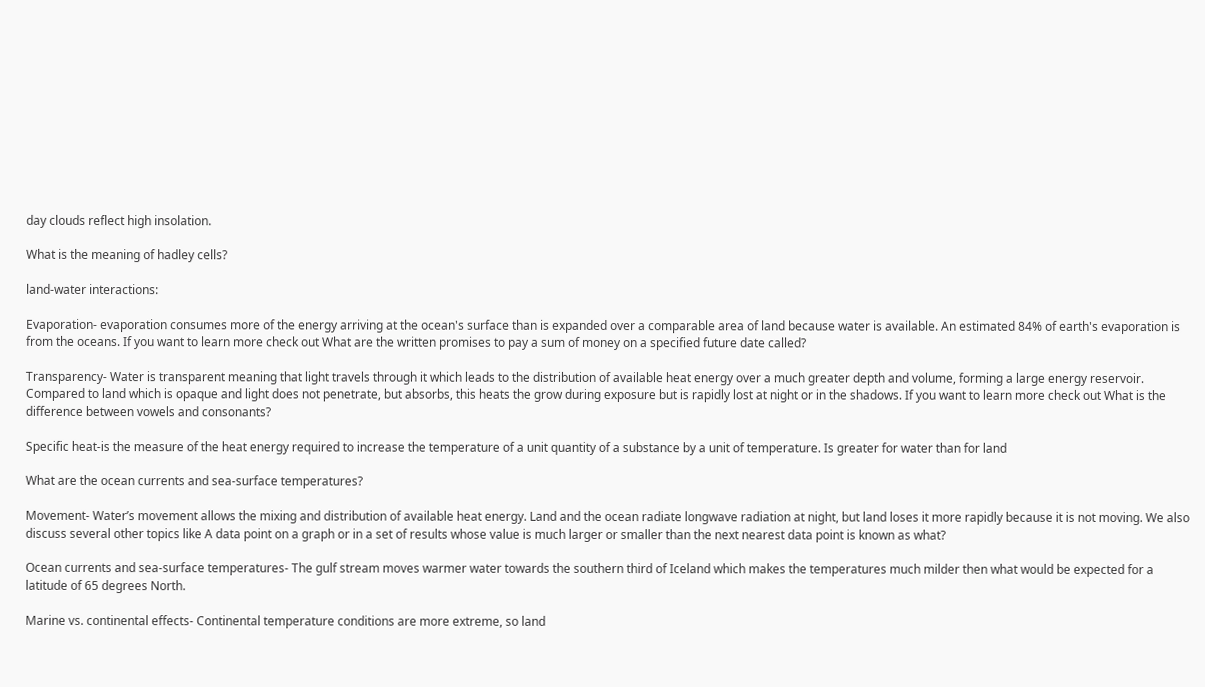day clouds reflect high insolation.

What is the meaning of hadley cells?

land-water interactions:

Evaporation- evaporation consumes more of the energy arriving at the ocean's surface than is expanded over a comparable area of land because water is available. An estimated 84% of earth's evaporation is from the oceans. If you want to learn more check out What are the written promises to pay a sum of money on a specified future date called?

Transparency- Water is transparent meaning that light travels through it which leads to the distribution of available heat energy over a much greater depth and volume, forming a large energy reservoir. Compared to land which is opaque and light does not penetrate, but absorbs, this heats the grow during exposure but is rapidly lost at night or in the shadows. If you want to learn more check out What is the difference between vowels and consonants?

Specific heat-is the measure of the heat energy required to increase the temperature of a unit quantity of a substance by a unit of temperature. Is greater for water than for land

What are the ocean currents and sea-surface temperatures?

Movement- Water’s movement allows the mixing and distribution of available heat energy. Land and the ocean radiate longwave radiation at night, but land loses it more rapidly because it is not moving. We also discuss several other topics like A data point on a graph or in a set of results whose value is much larger or smaller than the next nearest data point is known as what?

Ocean currents and sea-surface temperatures- The gulf stream moves warmer water towards the southern third of Iceland which makes the temperatures much milder then what would be expected for a latitude of 65 degrees North.

Marine vs. continental effects- Continental temperature conditions are more extreme, so land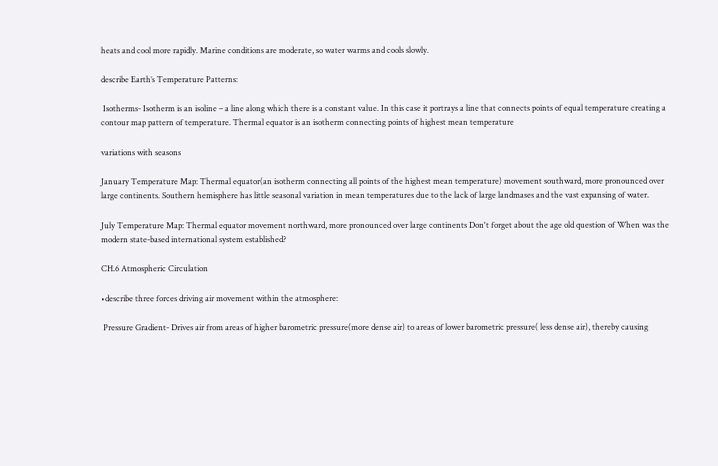heats and cool more rapidly. Marine conditions are moderate, so water warms and cools slowly.

describe Earth’s Temperature Patterns:

 Isotherms- Isotherm is an isoline – a line along which there is a constant value. In this case it portrays a line that connects points of equal temperature creating a contour map pattern of temperature. Thermal equator is an isotherm connecting points of highest mean temperature

variations with seasons

January Temperature Map: Thermal equator(an isotherm connecting all points of the highest mean temperature) movement southward, more pronounced over large continents. Southern hemisphere has little seasonal variation in mean temperatures due to the lack of large landmases and the vast expansing of water.

July Temperature Map: Thermal equator movement northward, more pronounced over large continents Don't forget about the age old question of When was the modern state-based international system established?

CH.6 Atmospheric Circulation

•describe three forces driving air movement within the atmosphere:

 Pressure Gradient- Drives air from areas of higher barometric pressure(more dense air) to areas of lower barometric pressure( less dense air), thereby causing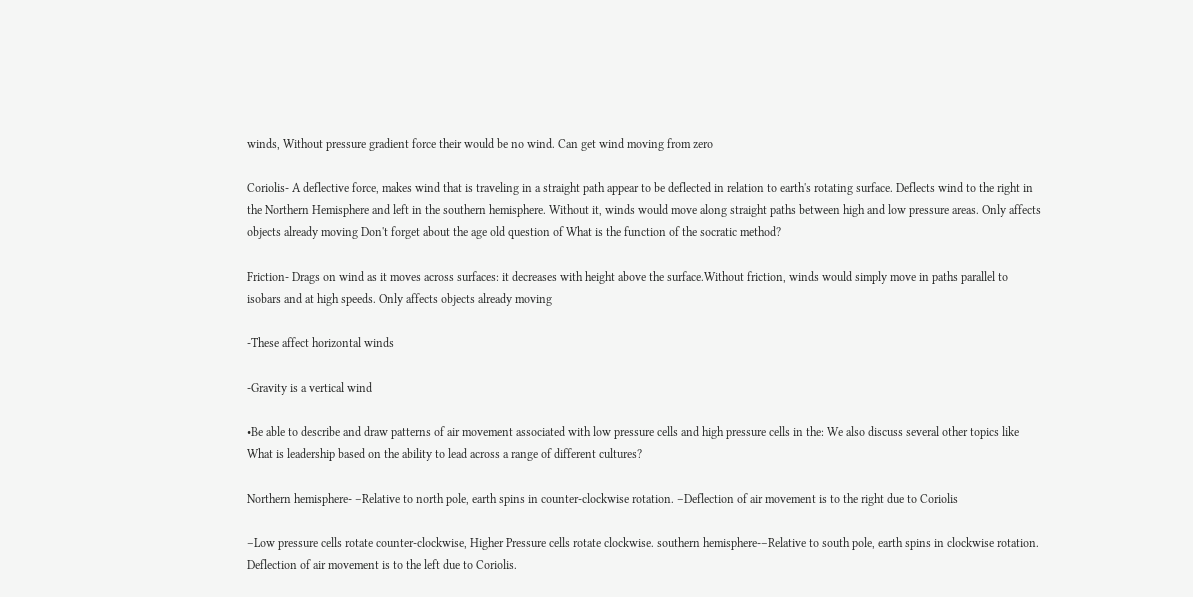winds, Without pressure gradient force their would be no wind. Can get wind moving from zero

Coriolis- A deflective force, makes wind that is traveling in a straight path appear to be deflected in relation to earth's rotating surface. Deflects wind to the right in the Northern Hemisphere and left in the southern hemisphere. Without it, winds would move along straight paths between high and low pressure areas. Only affects objects already moving Don't forget about the age old question of What is the function of the socratic method?

Friction- Drags on wind as it moves across surfaces: it decreases with height above the surface.Without friction, winds would simply move in paths parallel to isobars and at high speeds. Only affects objects already moving

-These affect horizontal winds

-Gravity is a vertical wind

•Be able to describe and draw patterns of air movement associated with low pressure cells and high pressure cells in the: We also discuss several other topics like What is leadership based on the ability to lead across a range of different cultures?

Northern hemisphere- –Relative to north pole, earth spins in counter-clockwise rotation. –Deflection of air movement is to the right due to Coriolis

–Low pressure cells rotate counter-clockwise, Higher Pressure cells rotate clockwise. southern hemisphere-–Relative to south pole, earth spins in clockwise rotation. Deflection of air movement is to the left due to Coriolis.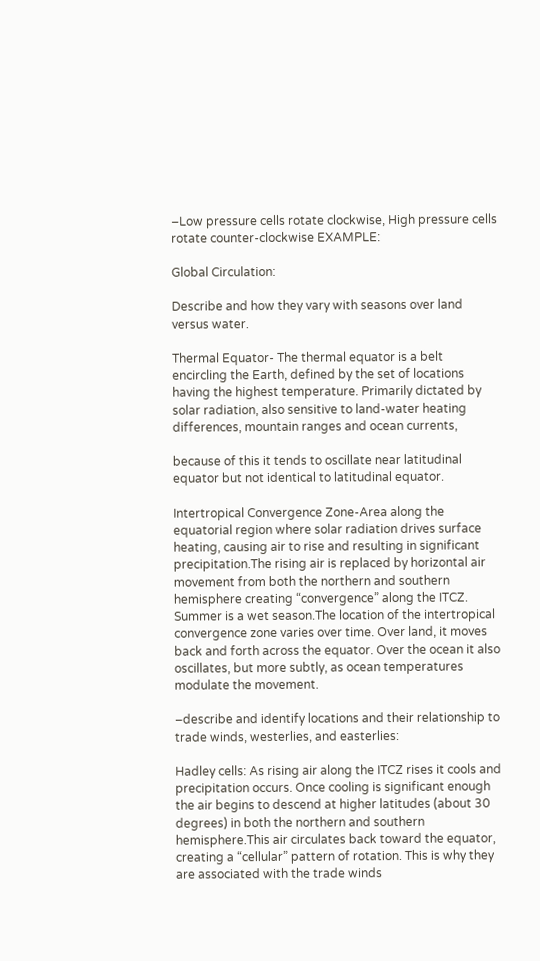–Low pressure cells rotate clockwise, High pressure cells rotate counter-clockwise EXAMPLE:

Global Circulation:

Describe and how they vary with seasons over land versus water.

Thermal Equator- The thermal equator is a belt encircling the Earth, defined by the set of locations having the highest temperature. Primarily dictated by solar radiation, also sensitive to land-water heating differences, mountain ranges and ocean currents,

because of this it tends to oscillate near latitudinal equator but not identical to latitudinal equator.

Intertropical Convergence Zone-Area along the equatorial region where solar radiation drives surface heating, causing air to rise and resulting in significant precipitation.The rising air is replaced by horizontal air movement from both the northern and southern hemisphere creating “convergence” along the ITCZ. Summer is a wet season.The location of the intertropical convergence zone varies over time. Over land, it moves back and forth across the equator. Over the ocean it also oscillates, but more subtly, as ocean temperatures modulate the movement.

–describe and identify locations and their relationship to trade winds, westerlies, and easterlies:

Hadley cells: As rising air along the ITCZ rises it cools and precipitation occurs. Once cooling is significant enough the air begins to descend at higher latitudes (about 30 degrees) in both the northern and southern hemisphere.This air circulates back toward the equator, creating a “cellular” pattern of rotation. This is why they are associated with the trade winds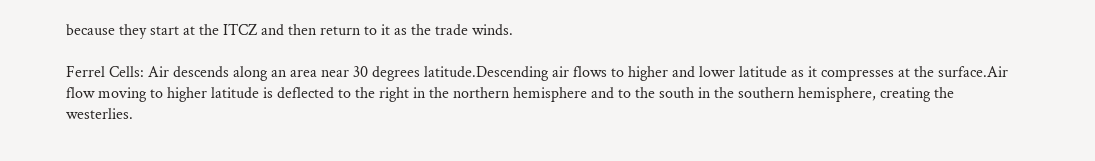because they start at the ITCZ and then return to it as the trade winds.

Ferrel Cells: Air descends along an area near 30 degrees latitude.Descending air flows to higher and lower latitude as it compresses at the surface.Air flow moving to higher latitude is deflected to the right in the northern hemisphere and to the south in the southern hemisphere, creating the westerlies.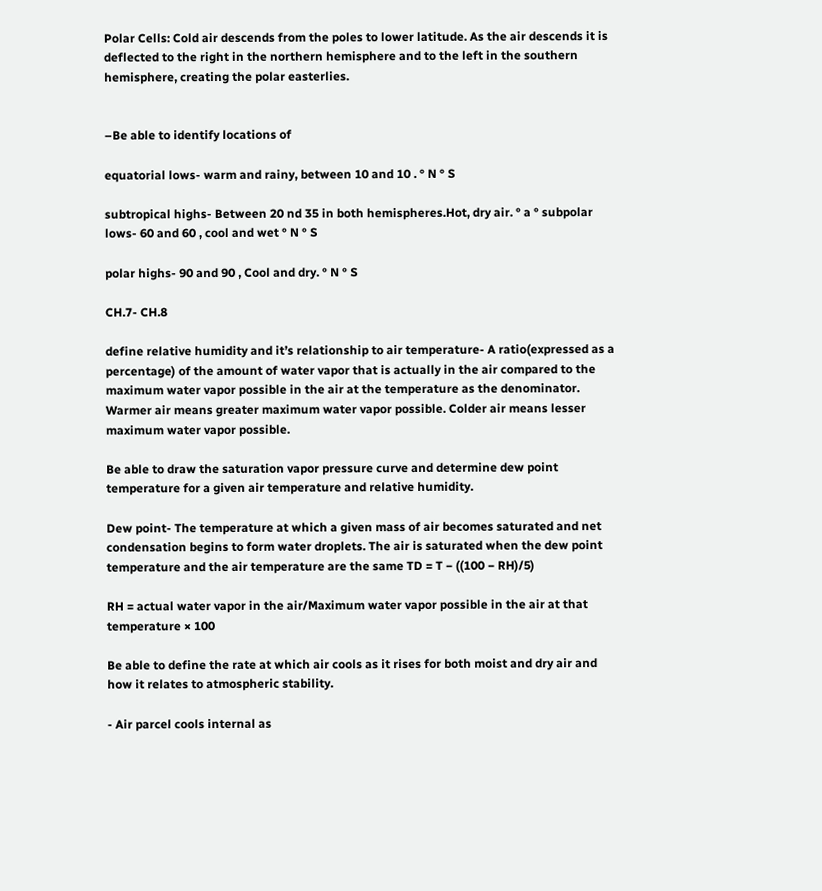Polar Cells: Cold air descends from the poles to lower latitude. As the air descends it is deflected to the right in the northern hemisphere and to the left in the southern hemisphere, creating the polar easterlies.


–Be able to identify locations of

equatorial lows- warm and rainy, between 10 and 10 . ° N ° S

subtropical highs- Between 20 nd 35 in both hemispheres.Hot, dry air. ° a ° subpolar lows- 60 and 60 , cool and wet ° N ° S

polar highs- 90 and 90 , Cool and dry. ° N ° S

CH.7- CH.8

define relative humidity and it’s relationship to air temperature- A ratio(expressed as a percentage) of the amount of water vapor that is actually in the air compared to the maximum water vapor possible in the air at the temperature as the denominator. Warmer air means greater maximum water vapor possible. Colder air means lesser maximum water vapor possible.

Be able to draw the saturation vapor pressure curve and determine dew point temperature for a given air temperature and relative humidity.

Dew point- The temperature at which a given mass of air becomes saturated and net condensation begins to form water droplets. The air is saturated when the dew point temperature and the air temperature are the same TD = T − ((100 − RH)/5)

RH = actual water vapor in the air/Maximum water vapor possible in the air at that temperature × 100

Be able to define the rate at which air cools as it rises for both moist and dry air and how it relates to atmospheric stability.

- Air parcel cools internal as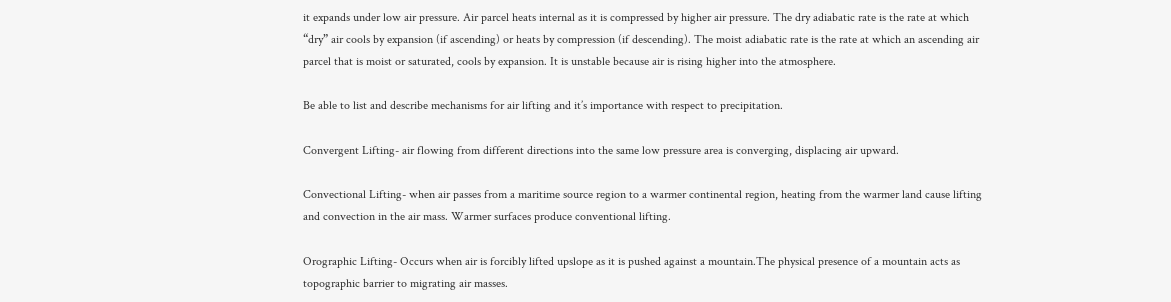it expands under low air pressure. Air parcel heats internal as it is compressed by higher air pressure. The dry adiabatic rate is the rate at which “dry” air cools by expansion (if ascending) or heats by compression (if descending). The moist adiabatic rate is the rate at which an ascending air parcel that is moist or saturated, cools by expansion. It is unstable because air is rising higher into the atmosphere.

Be able to list and describe mechanisms for air lifting and it’s importance with respect to precipitation.

Convergent Lifting- air flowing from different directions into the same low pressure area is converging, displacing air upward.

Convectional Lifting- when air passes from a maritime source region to a warmer continental region, heating from the warmer land cause lifting and convection in the air mass. Warmer surfaces produce conventional lifting.

Orographic Lifting- Occurs when air is forcibly lifted upslope as it is pushed against a mountain.The physical presence of a mountain acts as topographic barrier to migrating air masses.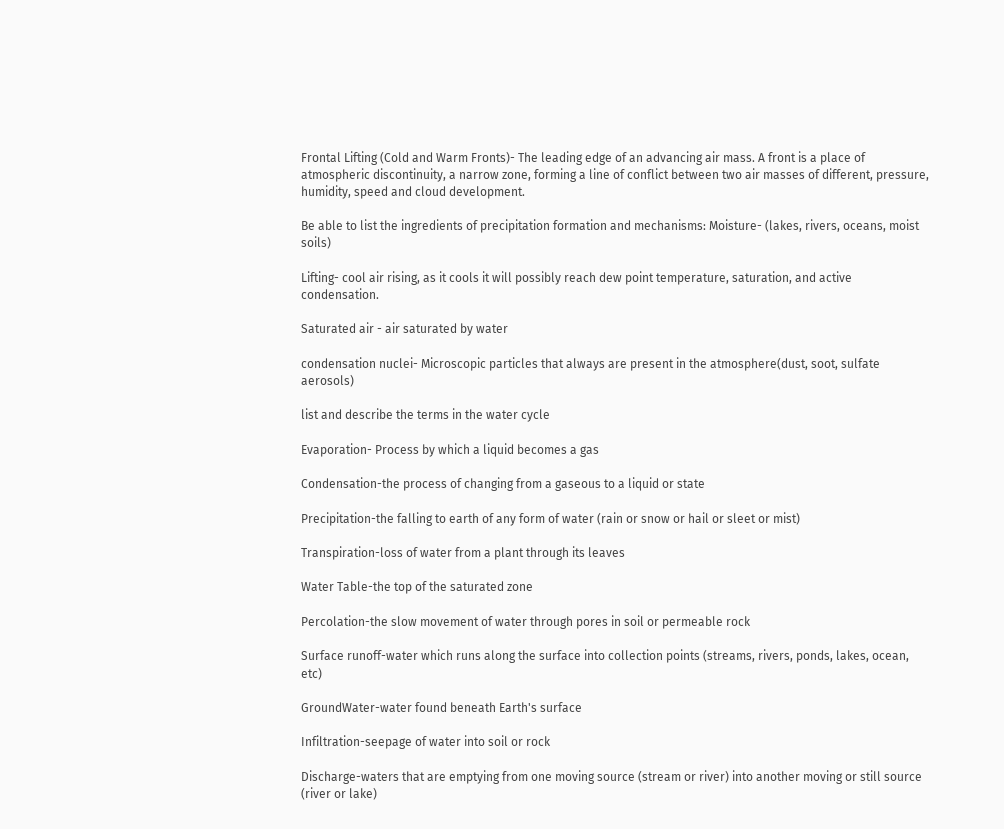Frontal Lifting (Cold and Warm Fronts)- The leading edge of an advancing air mass. A front is a place of atmospheric discontinuity, a narrow zone, forming a line of conflict between two air masses of different, pressure, humidity, speed and cloud development.

Be able to list the ingredients of precipitation formation and mechanisms: Moisture- (lakes, rivers, oceans, moist soils)

Lifting- cool air rising, as it cools it will possibly reach dew point temperature, saturation, and active condensation.

Saturated air - air saturated by water

condensation nuclei- Microscopic particles that always are present in the atmosphere(dust, soot, sulfate aerosols)

list and describe the terms in the water cycle

Evaporation- Process by which a liquid becomes a gas

Condensation-the process of changing from a gaseous to a liquid or state

Precipitation-the falling to earth of any form of water (rain or snow or hail or sleet or mist)

Transpiration-loss of water from a plant through its leaves

Water Table-the top of the saturated zone

Percolation-the slow movement of water through pores in soil or permeable rock

Surface runoff-water which runs along the surface into collection points (streams, rivers, ponds, lakes, ocean, etc)

GroundWater-water found beneath Earth's surface

Infiltration-seepage of water into soil or rock

Discharge-waters that are emptying from one moving source (stream or river) into another moving or still source (river or lake)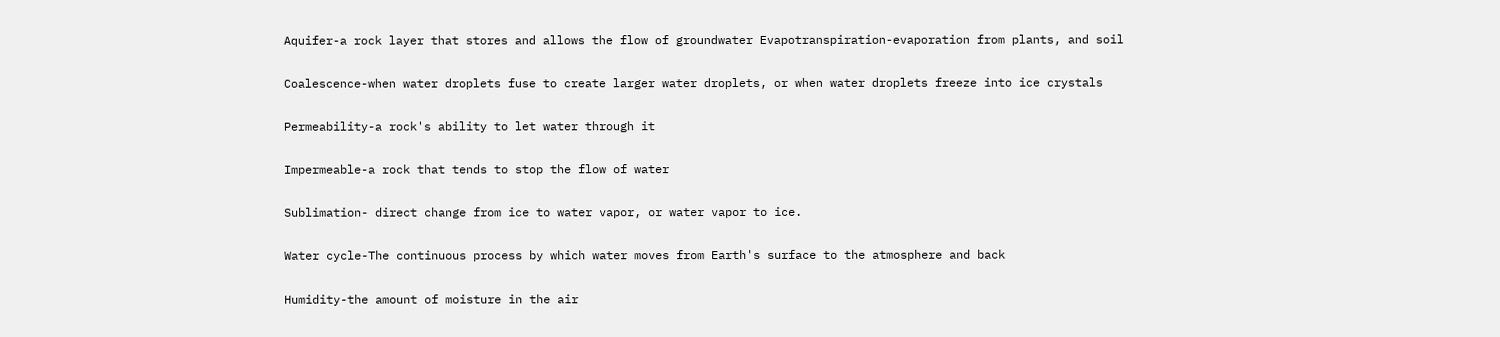Aquifer-a rock layer that stores and allows the flow of groundwater Evapotranspiration-evaporation from plants, and soil

Coalescence-when water droplets fuse to create larger water droplets, or when water droplets freeze into ice crystals

Permeability-a rock's ability to let water through it

Impermeable-a rock that tends to stop the flow of water

Sublimation- direct change from ice to water vapor, or water vapor to ice.

Water cycle-The continuous process by which water moves from Earth's surface to the atmosphere and back

Humidity-the amount of moisture in the air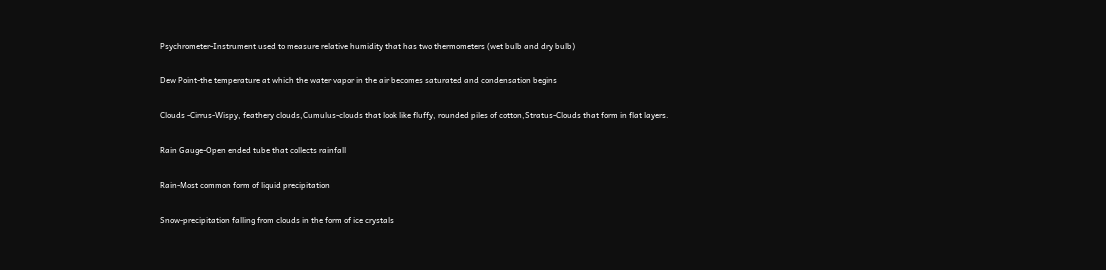Psychrometer-Instrument used to measure relative humidity that has two thermometers (wet bulb and dry bulb)

Dew Point-the temperature at which the water vapor in the air becomes saturated and condensation begins

Clouds -Cirrus-Wispy, feathery clouds,Cumulus-clouds that look like fluffy, rounded piles of cotton,Stratus-Clouds that form in flat layers.

Rain Gauge-Open ended tube that collects rainfall

Rain-Most common form of liquid precipitation

Snow-precipitation falling from clouds in the form of ice crystals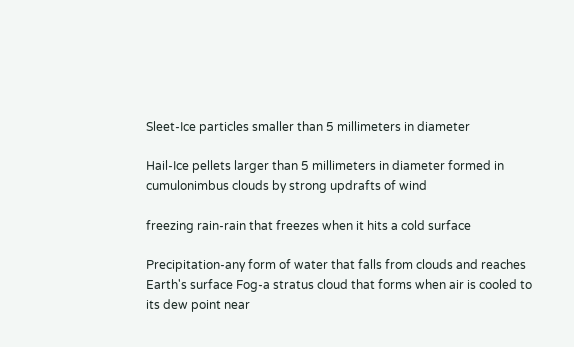Sleet-Ice particles smaller than 5 millimeters in diameter

Hail-Ice pellets larger than 5 millimeters in diameter formed in cumulonimbus clouds by strong updrafts of wind

freezing rain-rain that freezes when it hits a cold surface

Precipitation-any form of water that falls from clouds and reaches Earth's surface Fog-a stratus cloud that forms when air is cooled to its dew point near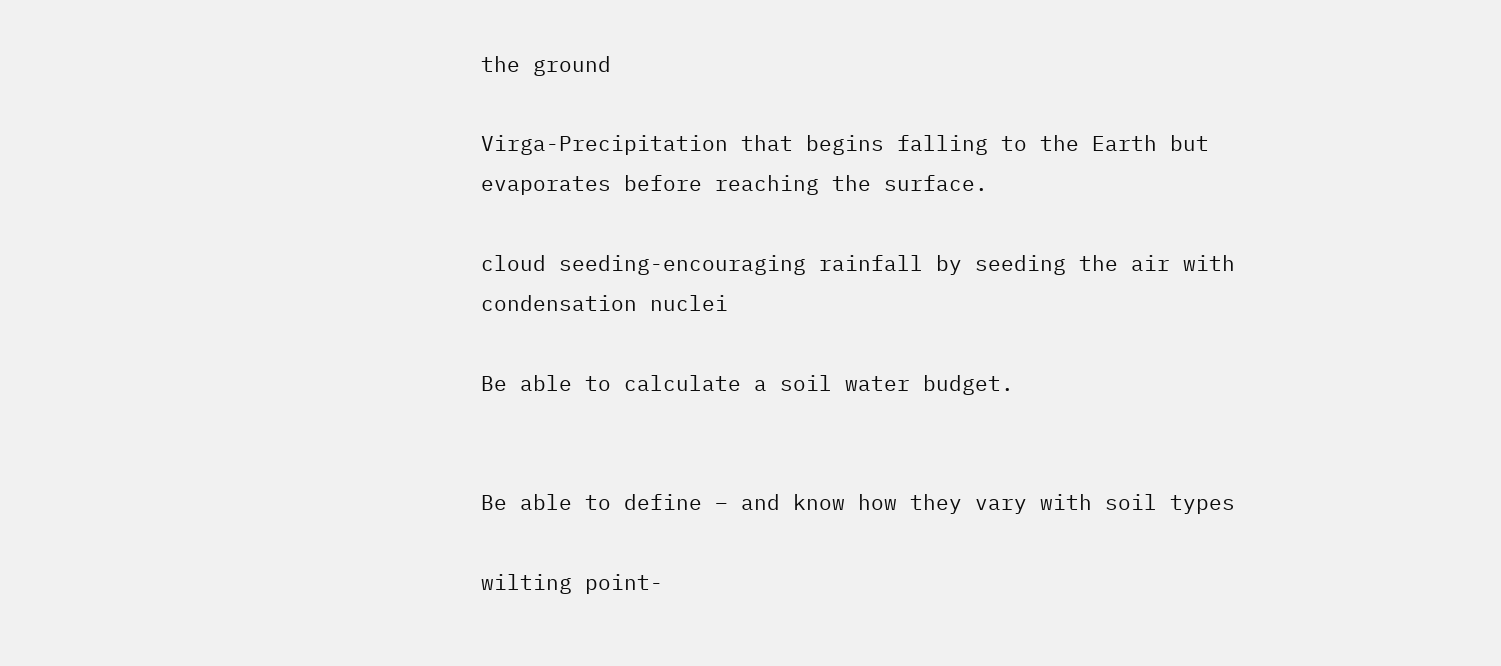the ground

Virga-Precipitation that begins falling to the Earth but evaporates before reaching the surface.

cloud seeding-encouraging rainfall by seeding the air with condensation nuclei

Be able to calculate a soil water budget.


Be able to define – and know how they vary with soil types

wilting point-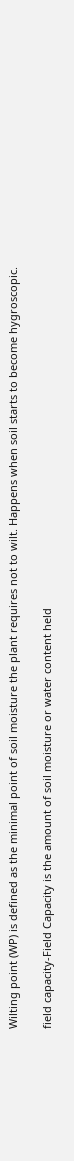Wilting point (WP) is defined as the minimal point of soil moisture the plant requires not to wilt. Happens when soil starts to become hygroscopic.

field capacity-Field Capacity is the amount of soil moisture or water content held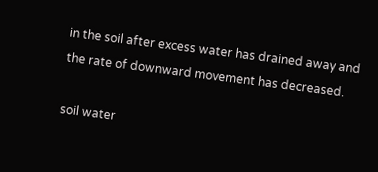in the soil after excess water has drained away and the rate of downward movement has decreased.

soil water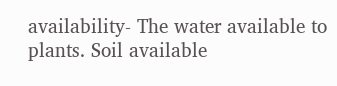availability- The water available to plants. Soil available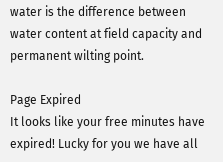water is the difference between water content at field capacity and permanent wilting point.

Page Expired
It looks like your free minutes have expired! Lucky for you we have all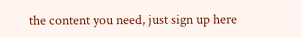the content you need, just sign up here